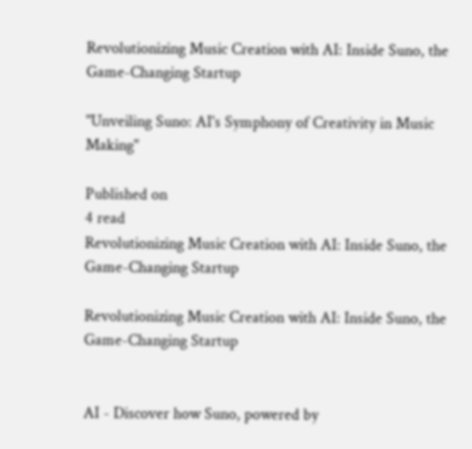Revolutionizing Music Creation with AI: Inside Suno, the Game-Changing Startup

"Unveiling Suno: AI's Symphony of Creativity in Music Making"

Published on
4 read
Revolutionizing Music Creation with AI: Inside Suno, the Game-Changing Startup

Revolutionizing Music Creation with AI: Inside Suno, the Game-Changing Startup


AI - Discover how Suno, powered by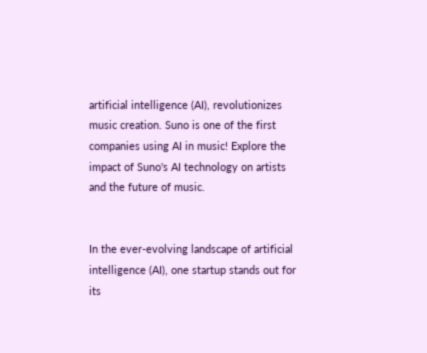artificial intelligence (AI), revolutionizes music creation. Suno is one of the first companies using AI in music! Explore the impact of Suno's AI technology on artists and the future of music.


In the ever-evolving landscape of artificial intelligence (AI), one startup stands out for its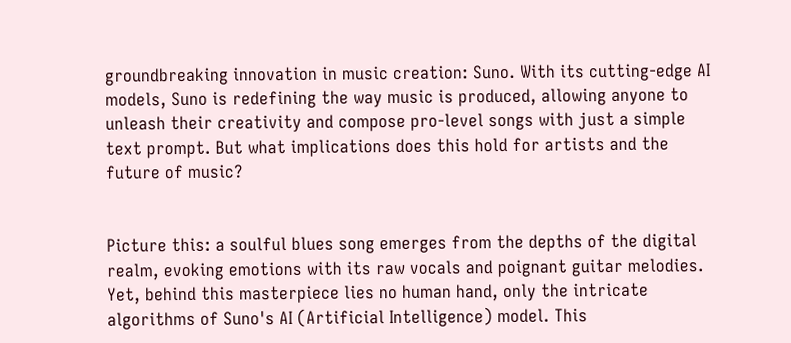groundbreaking innovation in music creation: Suno. With its cutting-edge AI models, Suno is redefining the way music is produced, allowing anyone to unleash their creativity and compose pro-level songs with just a simple text prompt. But what implications does this hold for artists and the future of music?


Picture this: a soulful blues song emerges from the depths of the digital realm, evoking emotions with its raw vocals and poignant guitar melodies. Yet, behind this masterpiece lies no human hand, only the intricate algorithms of Suno's AI (Artificial Intelligence) model. This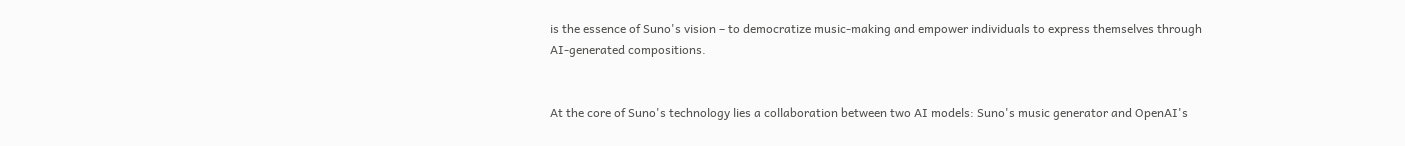is the essence of Suno's vision – to democratize music-making and empower individuals to express themselves through AI-generated compositions.


At the core of Suno's technology lies a collaboration between two AI models: Suno's music generator and OpenAI's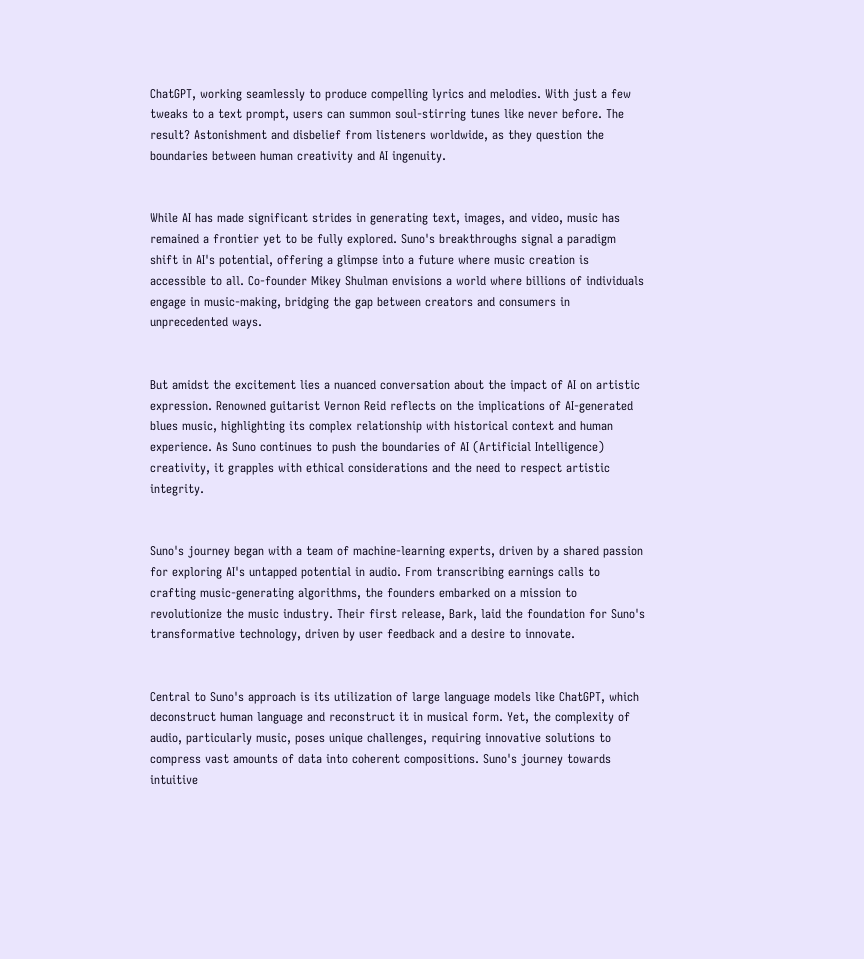ChatGPT, working seamlessly to produce compelling lyrics and melodies. With just a few tweaks to a text prompt, users can summon soul-stirring tunes like never before. The result? Astonishment and disbelief from listeners worldwide, as they question the boundaries between human creativity and AI ingenuity.


While AI has made significant strides in generating text, images, and video, music has remained a frontier yet to be fully explored. Suno's breakthroughs signal a paradigm shift in AI's potential, offering a glimpse into a future where music creation is accessible to all. Co-founder Mikey Shulman envisions a world where billions of individuals engage in music-making, bridging the gap between creators and consumers in unprecedented ways.


But amidst the excitement lies a nuanced conversation about the impact of AI on artistic expression. Renowned guitarist Vernon Reid reflects on the implications of AI-generated blues music, highlighting its complex relationship with historical context and human experience. As Suno continues to push the boundaries of AI (Artificial Intelligence) creativity, it grapples with ethical considerations and the need to respect artistic integrity.


Suno's journey began with a team of machine-learning experts, driven by a shared passion for exploring AI's untapped potential in audio. From transcribing earnings calls to crafting music-generating algorithms, the founders embarked on a mission to revolutionize the music industry. Their first release, Bark, laid the foundation for Suno's transformative technology, driven by user feedback and a desire to innovate.


Central to Suno's approach is its utilization of large language models like ChatGPT, which deconstruct human language and reconstruct it in musical form. Yet, the complexity of audio, particularly music, poses unique challenges, requiring innovative solutions to compress vast amounts of data into coherent compositions. Suno's journey towards intuitive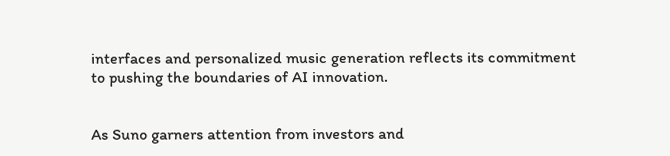interfaces and personalized music generation reflects its commitment to pushing the boundaries of AI innovation.


As Suno garners attention from investors and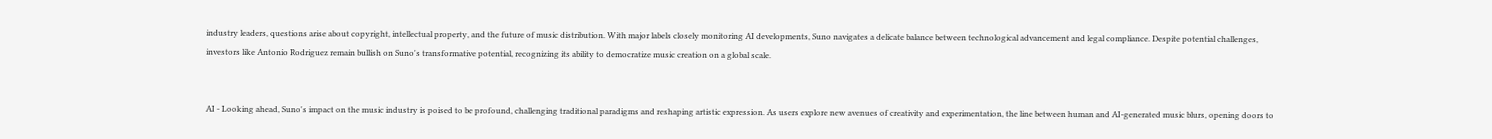industry leaders, questions arise about copyright, intellectual property, and the future of music distribution. With major labels closely monitoring AI developments, Suno navigates a delicate balance between technological advancement and legal compliance. Despite potential challenges, investors like Antonio Rodriguez remain bullish on Suno's transformative potential, recognizing its ability to democratize music creation on a global scale.


AI - Looking ahead, Suno's impact on the music industry is poised to be profound, challenging traditional paradigms and reshaping artistic expression. As users explore new avenues of creativity and experimentation, the line between human and AI-generated music blurs, opening doors to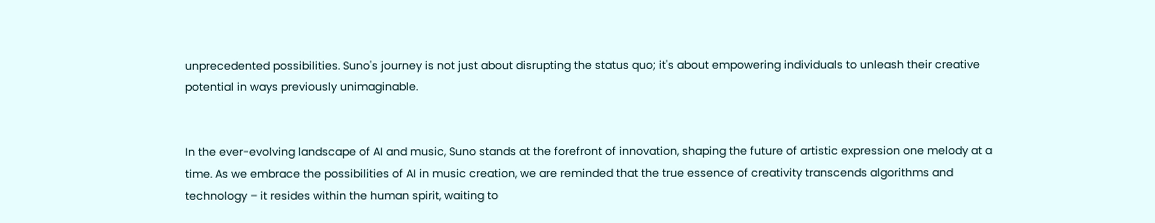unprecedented possibilities. Suno's journey is not just about disrupting the status quo; it's about empowering individuals to unleash their creative potential in ways previously unimaginable.


In the ever-evolving landscape of AI and music, Suno stands at the forefront of innovation, shaping the future of artistic expression one melody at a time. As we embrace the possibilities of AI in music creation, we are reminded that the true essence of creativity transcends algorithms and technology – it resides within the human spirit, waiting to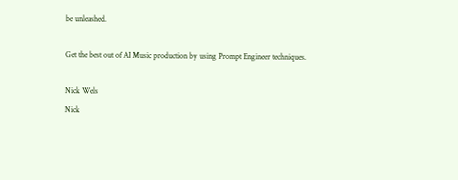be unleashed.

Get the best out of AI Music production by using Prompt Engineer techniques.

Nick Wels
Nick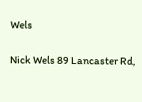Wels

Nick Wels 89 Lancaster Rd,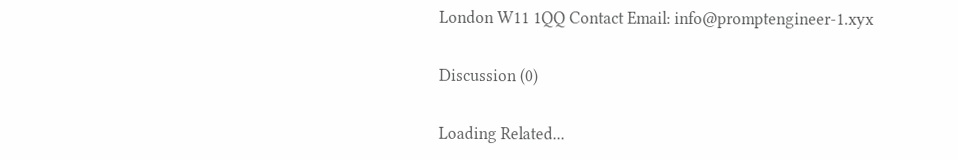London W11 1QQ Contact Email: info@promptengineer-1.xyx

Discussion (0)

Loading Related...